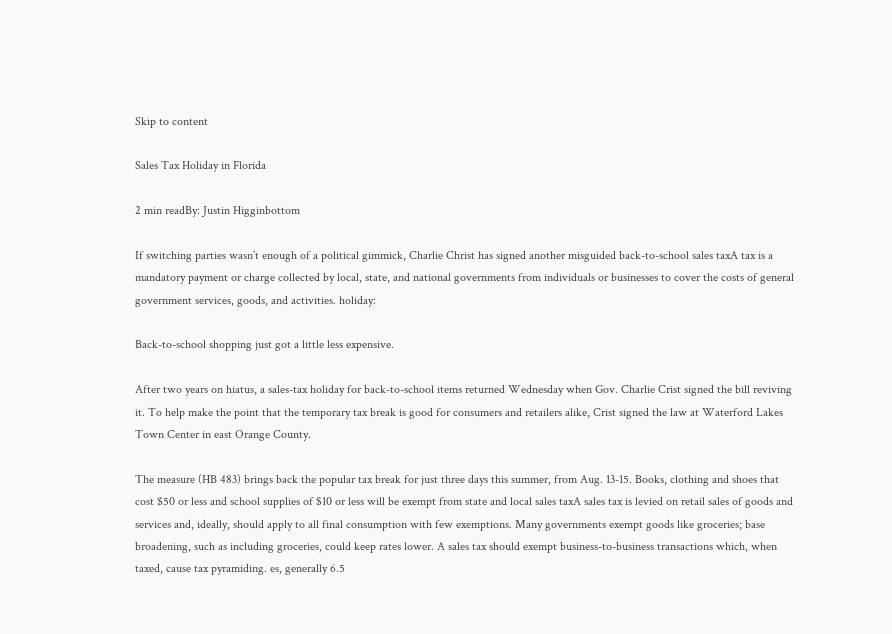Skip to content

Sales Tax Holiday in Florida

2 min readBy: Justin Higginbottom

If switching parties wasn’t enough of a political gimmick, Charlie Christ has signed another misguided back-to-school sales taxA tax is a mandatory payment or charge collected by local, state, and national governments from individuals or businesses to cover the costs of general government services, goods, and activities. holiday:

Back-to-school shopping just got a little less expensive.

After two years on hiatus, a sales-tax holiday for back-to-school items returned Wednesday when Gov. Charlie Crist signed the bill reviving it. To help make the point that the temporary tax break is good for consumers and retailers alike, Crist signed the law at Waterford Lakes Town Center in east Orange County.

The measure (HB 483) brings back the popular tax break for just three days this summer, from Aug. 13-15. Books, clothing and shoes that cost $50 or less and school supplies of $10 or less will be exempt from state and local sales taxA sales tax is levied on retail sales of goods and services and, ideally, should apply to all final consumption with few exemptions. Many governments exempt goods like groceries; base broadening, such as including groceries, could keep rates lower. A sales tax should exempt business-to-business transactions which, when taxed, cause tax pyramiding. es, generally 6.5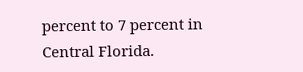percent to 7 percent in Central Florida.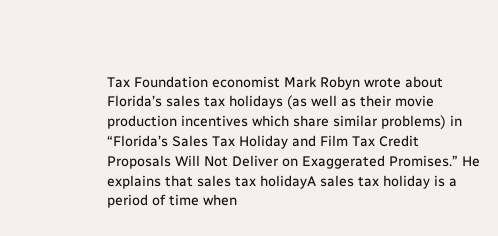Tax Foundation economist Mark Robyn wrote about Florida’s sales tax holidays (as well as their movie production incentives which share similar problems) in “Florida’s Sales Tax Holiday and Film Tax Credit Proposals Will Not Deliver on Exaggerated Promises.” He explains that sales tax holidayA sales tax holiday is a period of time when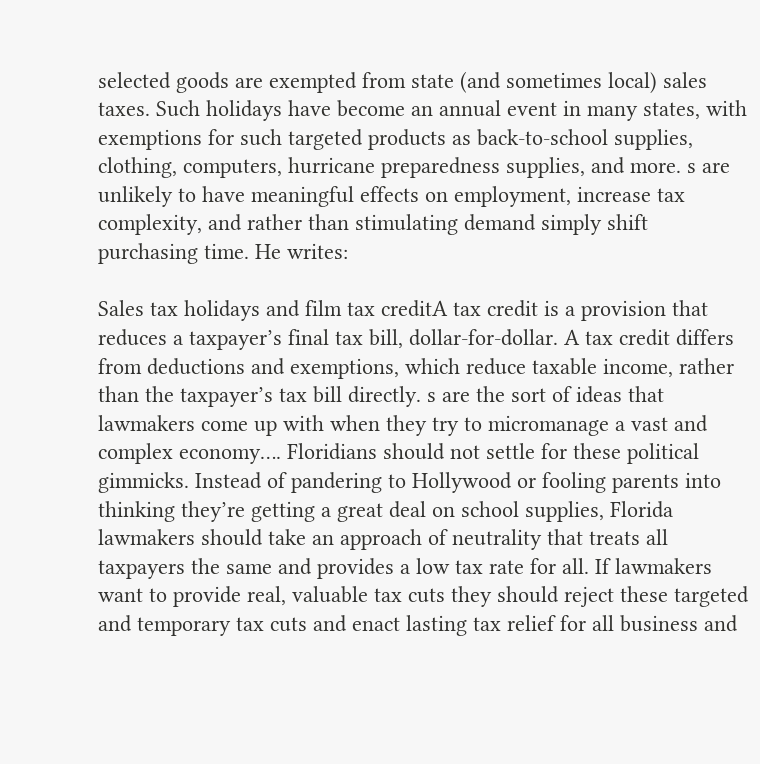selected goods are exempted from state (and sometimes local) sales taxes. Such holidays have become an annual event in many states, with exemptions for such targeted products as back-to-school supplies, clothing, computers, hurricane preparedness supplies, and more. s are unlikely to have meaningful effects on employment, increase tax complexity, and rather than stimulating demand simply shift purchasing time. He writes:

Sales tax holidays and film tax creditA tax credit is a provision that reduces a taxpayer’s final tax bill, dollar-for-dollar. A tax credit differs from deductions and exemptions, which reduce taxable income, rather than the taxpayer’s tax bill directly. s are the sort of ideas that lawmakers come up with when they try to micromanage a vast and complex economy…. Floridians should not settle for these political gimmicks. Instead of pandering to Hollywood or fooling parents into thinking they’re getting a great deal on school supplies, Florida lawmakers should take an approach of neutrality that treats all taxpayers the same and provides a low tax rate for all. If lawmakers want to provide real, valuable tax cuts they should reject these targeted and temporary tax cuts and enact lasting tax relief for all business and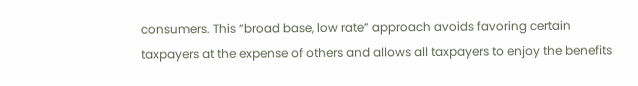consumers. This “broad base, low rate” approach avoids favoring certain taxpayers at the expense of others and allows all taxpayers to enjoy the benefits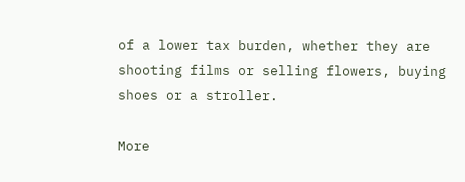of a lower tax burden, whether they are shooting films or selling flowers, buying shoes or a stroller.

More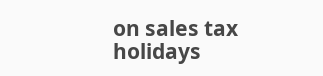on sales tax holidays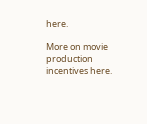here.

More on movie production incentives here.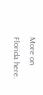More on Florida here.